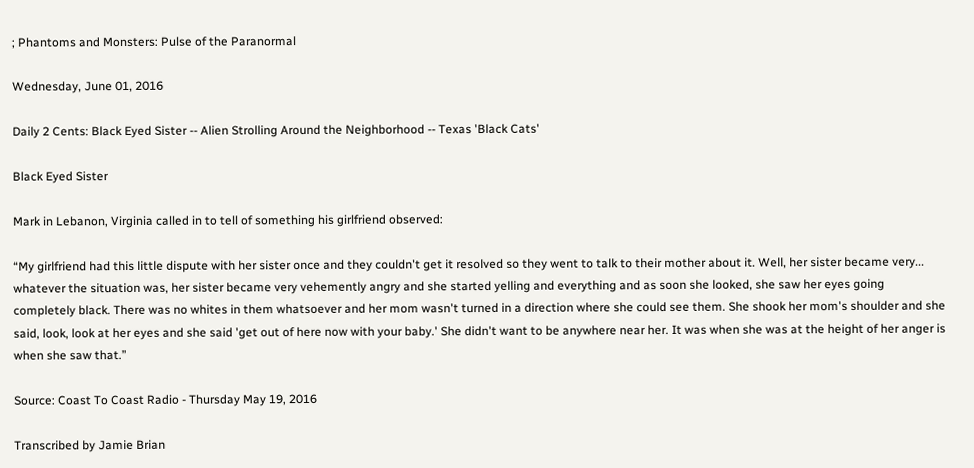; Phantoms and Monsters: Pulse of the Paranormal

Wednesday, June 01, 2016

Daily 2 Cents: Black Eyed Sister -- Alien Strolling Around the Neighborhood -- Texas 'Black Cats'

Black Eyed Sister

Mark in Lebanon, Virginia called in to tell of something his girlfriend observed:

“My girlfriend had this little dispute with her sister once and they couldn't get it resolved so they went to talk to their mother about it. Well, her sister became very... whatever the situation was, her sister became very vehemently angry and she started yelling and everything and as soon she looked, she saw her eyes going completely black. There was no whites in them whatsoever and her mom wasn't turned in a direction where she could see them. She shook her mom's shoulder and she said, look, look at her eyes and she said 'get out of here now with your baby.' She didn't want to be anywhere near her. It was when she was at the height of her anger is when she saw that.”

Source: Coast To Coast Radio - Thursday May 19, 2016

Transcribed by Jamie Brian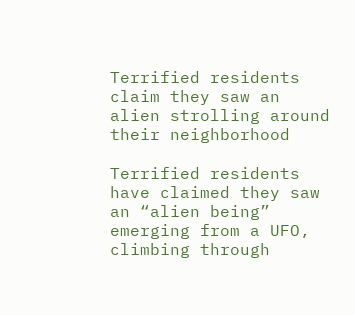Terrified residents claim they saw an alien strolling around their neighborhood

Terrified residents have claimed they saw an “alien being” emerging from a UFO, climbing through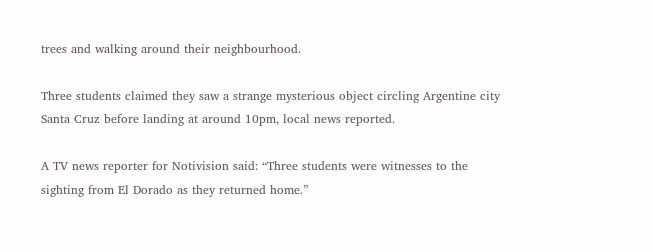trees and walking around their neighbourhood.

Three students claimed they saw a strange mysterious object circling Argentine city Santa Cruz before landing at around 10pm, local news reported.

A TV news reporter for Notivision said: “Three students were witnesses to the sighting from El Dorado as they returned home.”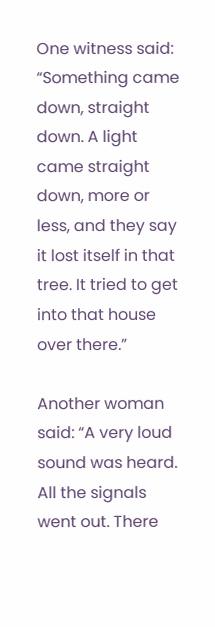One witness said: “Something came down, straight down. A light came straight down, more or less, and they say it lost itself in that tree. It tried to get into that house over there.”

Another woman said: “A very loud sound was heard. All the signals went out. There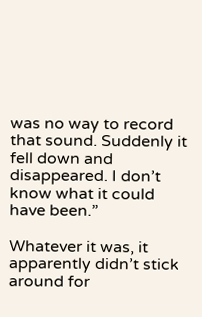was no way to record that sound. Suddenly it fell down and disappeared. I don’t know what it could have been.”

Whatever it was, it apparently didn’t stick around for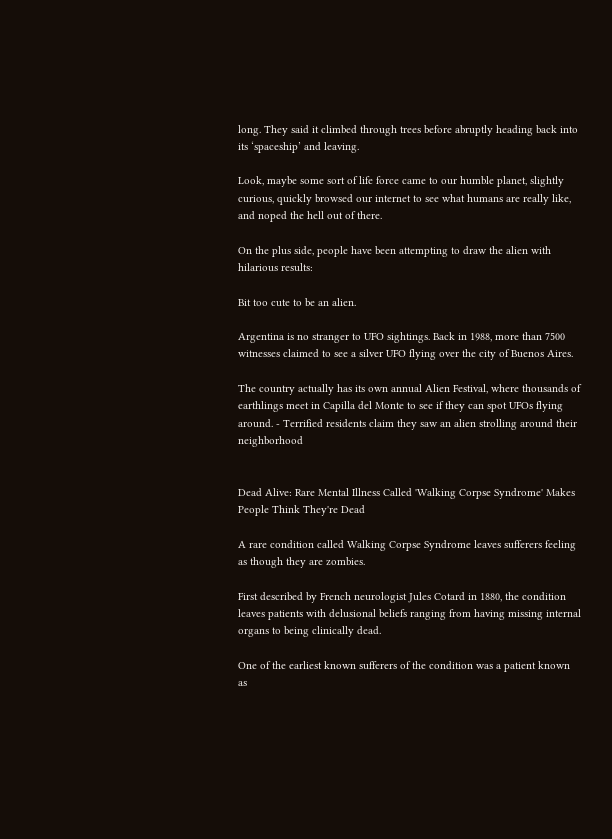long. They said it climbed through trees before abruptly heading back into its ‘spaceship’ and leaving.

Look, maybe some sort of life force came to our humble planet, slightly curious, quickly browsed our internet to see what humans are really like, and noped the hell out of there.

On the plus side, people have been attempting to draw the alien with hilarious results:

Bit too cute to be an alien.

Argentina is no stranger to UFO sightings. Back in 1988, more than 7500 witnesses claimed to see a silver UFO flying over the city of Buenos Aires.

The country actually has its own annual Alien Festival, where thousands of earthlings meet in Capilla del Monte to see if they can spot UFOs flying around. - Terrified residents claim they saw an alien strolling around their neighborhood


Dead Alive: Rare Mental Illness Called 'Walking Corpse Syndrome' Makes People Think They're Dead

A rare condition called Walking Corpse Syndrome leaves sufferers feeling as though they are zombies.

First described by French neurologist Jules Cotard in 1880, the condition leaves patients with delusional beliefs ranging from having missing internal organs to being clinically dead.

One of the earliest known sufferers of the condition was a patient known as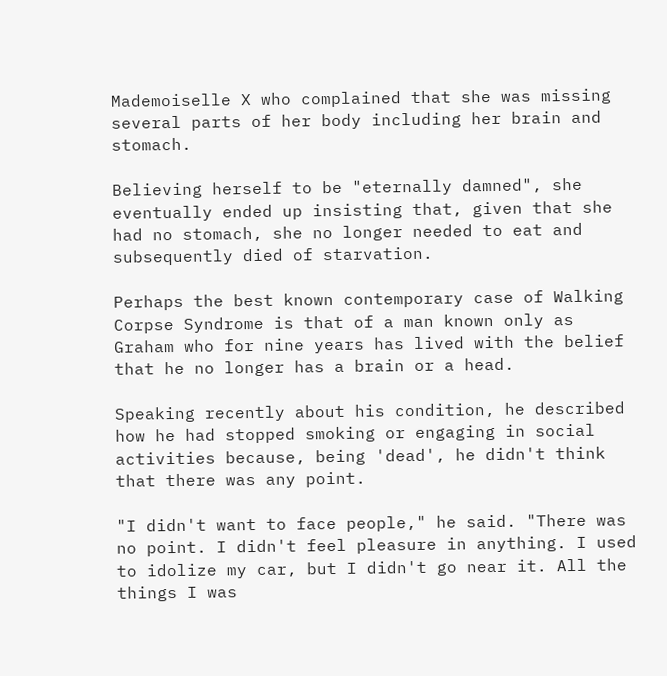Mademoiselle X who complained that she was missing several parts of her body including her brain and stomach.

Believing herself to be "eternally damned", she eventually ended up insisting that, given that she had no stomach, she no longer needed to eat and subsequently died of starvation.

Perhaps the best known contemporary case of Walking Corpse Syndrome is that of a man known only as Graham who for nine years has lived with the belief that he no longer has a brain or a head.

Speaking recently about his condition, he described how he had stopped smoking or engaging in social activities because, being 'dead', he didn't think that there was any point.

"I didn't want to face people," he said. "There was no point. I didn't feel pleasure in anything. I used to idolize my car, but I didn't go near it. All the things I was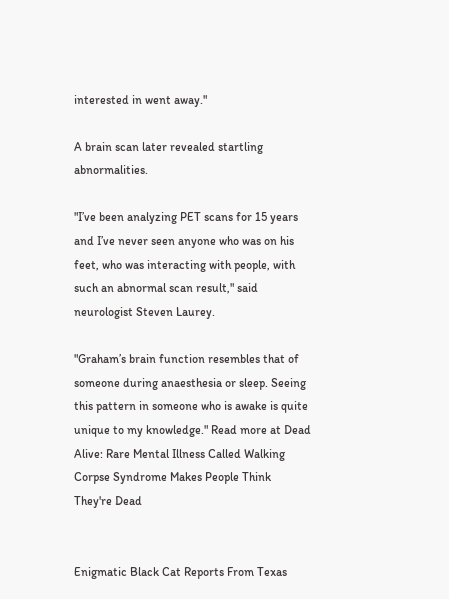interested in went away."

A brain scan later revealed startling abnormalities.

"I’ve been analyzing PET scans for 15 years and I’ve never seen anyone who was on his feet, who was interacting with people, with such an abnormal scan result," said neurologist Steven Laurey.

"Graham’s brain function resembles that of someone during anaesthesia or sleep. Seeing this pattern in someone who is awake is quite unique to my knowledge." Read more at Dead Alive: Rare Mental Illness Called Walking Corpse Syndrome Makes People Think They're Dead


Enigmatic Black Cat Reports From Texas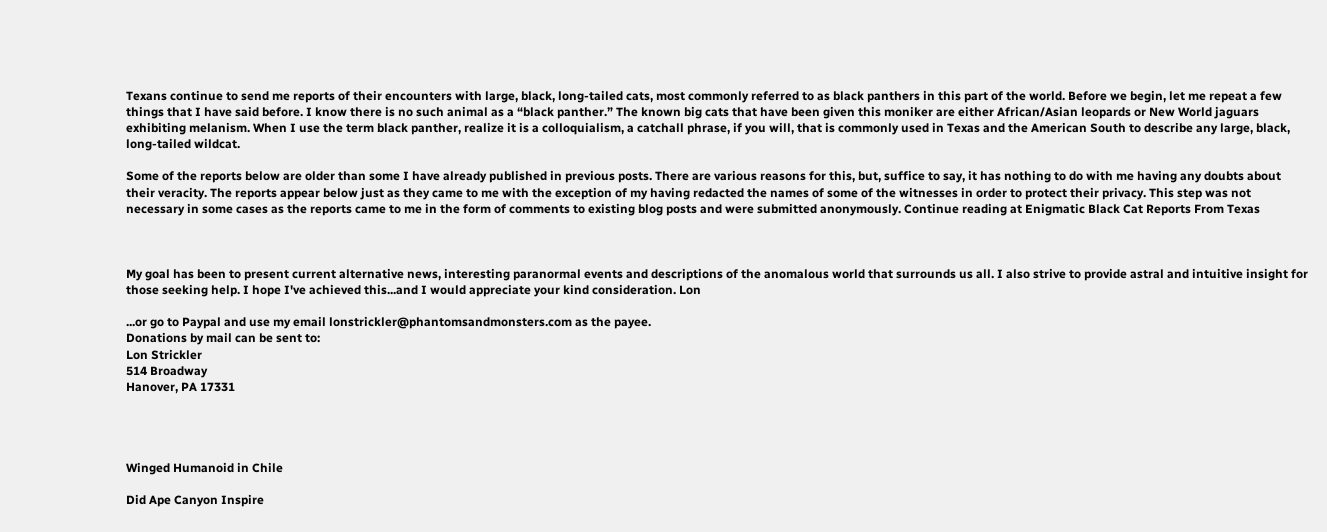Texans continue to send me reports of their encounters with large, black, long-tailed cats, most commonly referred to as black panthers in this part of the world. Before we begin, let me repeat a few things that I have said before. I know there is no such animal as a “black panther.” The known big cats that have been given this moniker are either African/Asian leopards or New World jaguars exhibiting melanism. When I use the term black panther, realize it is a colloquialism, a catchall phrase, if you will, that is commonly used in Texas and the American South to describe any large, black, long-tailed wildcat.

Some of the reports below are older than some I have already published in previous posts. There are various reasons for this, but, suffice to say, it has nothing to do with me having any doubts about their veracity. The reports appear below just as they came to me with the exception of my having redacted the names of some of the witnesses in order to protect their privacy. This step was not necessary in some cases as the reports came to me in the form of comments to existing blog posts and were submitted anonymously. Continue reading at Enigmatic Black Cat Reports From Texas



My goal has been to present current alternative news, interesting paranormal events and descriptions of the anomalous world that surrounds us all. I also strive to provide astral and intuitive insight for those seeking help. I hope I've achieved this...and I would appreciate your kind consideration. Lon

...or go to Paypal and use my email lonstrickler@phantomsandmonsters.com as the payee.
Donations by mail can be sent to:
Lon Strickler
514 Broadway
Hanover, PA 17331




Winged Humanoid in Chile

Did Ape Canyon Inspire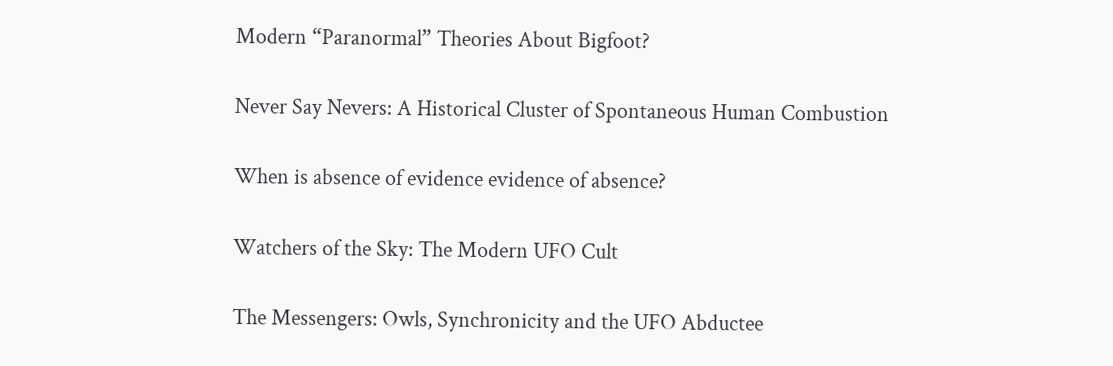Modern “Paranormal” Theories About Bigfoot?

Never Say Nevers: A Historical Cluster of Spontaneous Human Combustion

When is absence of evidence evidence of absence?

Watchers of the Sky: The Modern UFO Cult

The Messengers: Owls, Synchronicity and the UFO Abductee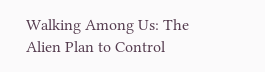Walking Among Us: The Alien Plan to Control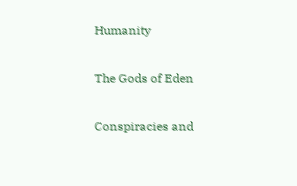Humanity

The Gods of Eden

Conspiracies and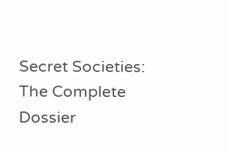Secret Societies: The Complete Dossier